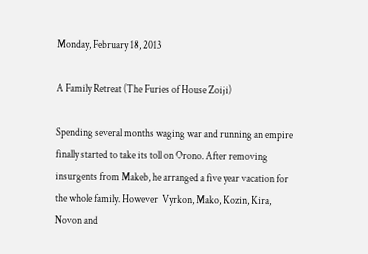Monday, February 18, 2013

A Family Retreat (The Furies of House Zoiji)

Spending several months waging war and running an empire finally started to take its toll on Orono. After removing insurgents from Makeb, he arranged a five year vacation for the whole family. However  Vyrkon, Mako, Kozin, Kira, Novon and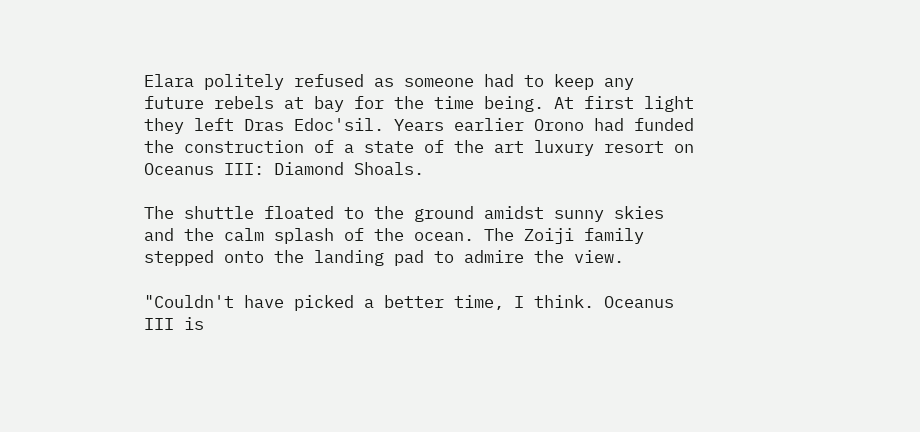Elara politely refused as someone had to keep any future rebels at bay for the time being. At first light they left Dras Edoc'sil. Years earlier Orono had funded the construction of a state of the art luxury resort on Oceanus III: Diamond Shoals.

The shuttle floated to the ground amidst sunny skies and the calm splash of the ocean. The Zoiji family stepped onto the landing pad to admire the view.

"Couldn't have picked a better time, I think. Oceanus III is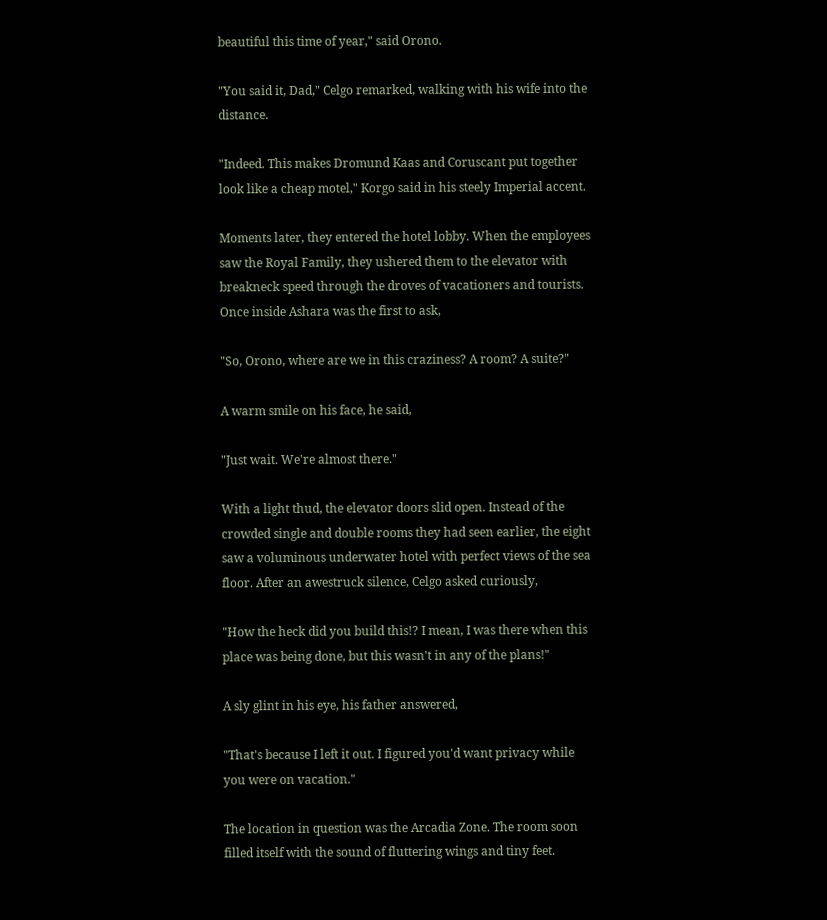beautiful this time of year," said Orono.

"You said it, Dad," Celgo remarked, walking with his wife into the distance.

"Indeed. This makes Dromund Kaas and Coruscant put together look like a cheap motel," Korgo said in his steely Imperial accent.

Moments later, they entered the hotel lobby. When the employees saw the Royal Family, they ushered them to the elevator with breakneck speed through the droves of vacationers and tourists. Once inside Ashara was the first to ask,

"So, Orono, where are we in this craziness? A room? A suite?"

A warm smile on his face, he said,

"Just wait. We're almost there."

With a light thud, the elevator doors slid open. Instead of the crowded single and double rooms they had seen earlier, the eight saw a voluminous underwater hotel with perfect views of the sea floor. After an awestruck silence, Celgo asked curiously,

"How the heck did you build this!? I mean, I was there when this place was being done, but this wasn't in any of the plans!"

A sly glint in his eye, his father answered,

"That's because I left it out. I figured you'd want privacy while you were on vacation."

The location in question was the Arcadia Zone. The room soon filled itself with the sound of fluttering wings and tiny feet.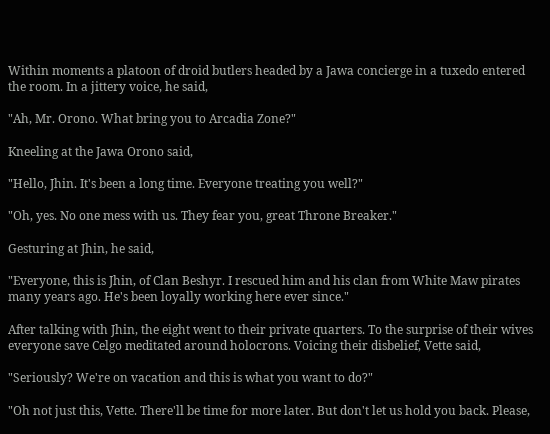Within moments a platoon of droid butlers headed by a Jawa concierge in a tuxedo entered the room. In a jittery voice, he said,

"Ah, Mr. Orono. What bring you to Arcadia Zone?"

Kneeling at the Jawa Orono said,

"Hello, Jhin. It's been a long time. Everyone treating you well?"

"Oh, yes. No one mess with us. They fear you, great Throne Breaker."

Gesturing at Jhin, he said,

"Everyone, this is Jhin, of Clan Beshyr. I rescued him and his clan from White Maw pirates many years ago. He's been loyally working here ever since."

After talking with Jhin, the eight went to their private quarters. To the surprise of their wives everyone save Celgo meditated around holocrons. Voicing their disbelief, Vette said,

"Seriously? We're on vacation and this is what you want to do?"

"Oh not just this, Vette. There'll be time for more later. But don't let us hold you back. Please,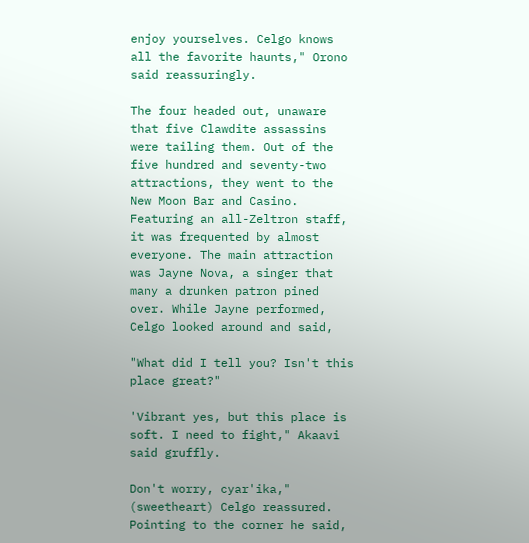enjoy yourselves. Celgo knows all the favorite haunts," Orono said reassuringly.

The four headed out, unaware that five Clawdite assassins were tailing them. Out of the five hundred and seventy-two attractions, they went to the New Moon Bar and Casino. Featuring an all-Zeltron staff, it was frequented by almost everyone. The main attraction was Jayne Nova, a singer that many a drunken patron pined over. While Jayne performed, Celgo looked around and said,

"What did I tell you? Isn't this place great?"

'Vibrant yes, but this place is soft. I need to fight," Akaavi said gruffly.

Don't worry, cyar'ika," (sweetheart) Celgo reassured. Pointing to the corner he said,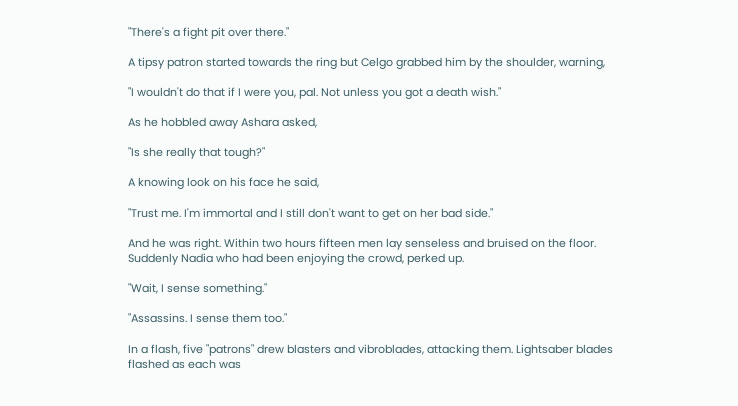"There's a fight pit over there."

A tipsy patron started towards the ring but Celgo grabbed him by the shoulder, warning,

"I wouldn't do that if I were you, pal. Not unless you got a death wish."

As he hobbled away Ashara asked,

"Is she really that tough?"

A knowing look on his face he said,

"Trust me. I'm immortal and I still don't want to get on her bad side."

And he was right. Within two hours fifteen men lay senseless and bruised on the floor. Suddenly Nadia who had been enjoying the crowd, perked up.

"Wait, I sense something."

"Assassins. I sense them too."

In a flash, five "patrons" drew blasters and vibroblades, attacking them. Lightsaber blades flashed as each was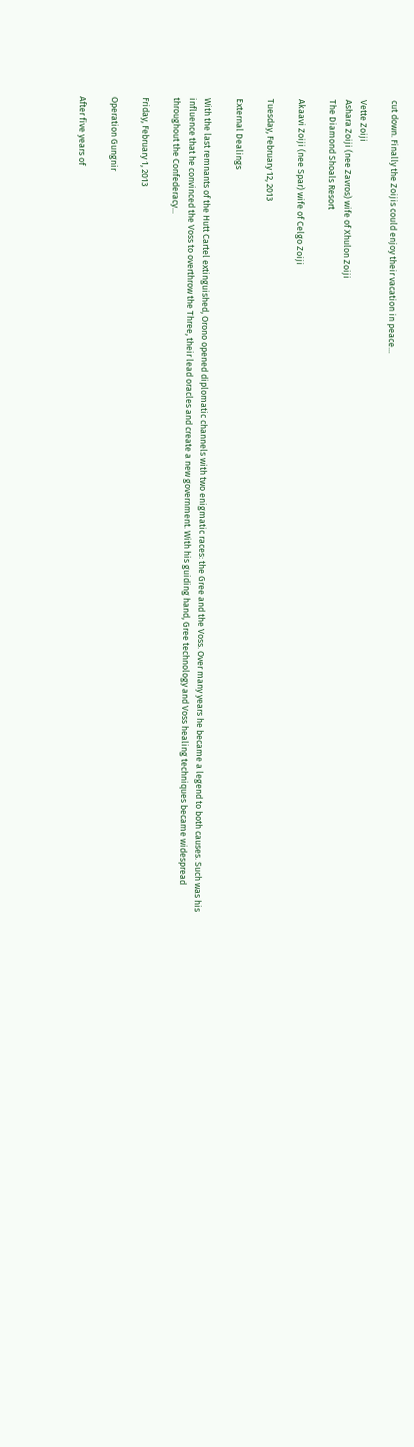cut down. Finally the Zoijis could enjoy their vacation in peace...

Vette Zoiji
Ashara Zoiji (nee Zavros) wife of Xhulon Zoiji
The Diamond Shoals Resort

Akaavi Zoiji (nee Spar) wife of Celgo Zoiji

Tuesday, February 12, 2013

External Dealings

With the last remnants of the Hutt Cartel extinguished, Orono opened diplomatic channels with two enigmatic races: the Gree and the Voss. Over many years he became a legend to both causes. Such was his influence that he convinced the Voss to overthrow the Three, their lead oracles and create a new government. With his guiding hand, Gree technology and Voss healing techniques became widespread throughout the Confederacy...

Friday, February 1, 2013

Operation Gungnir

After five years of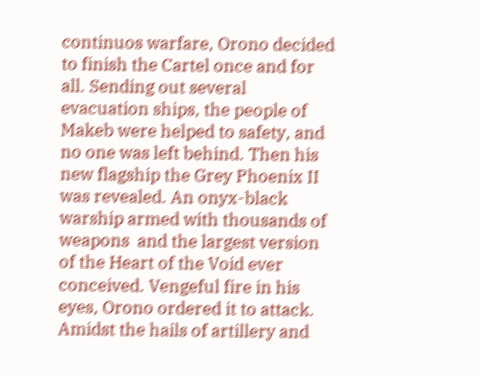continuos warfare, Orono decided to finish the Cartel once and for all. Sending out several evacuation ships, the people of Makeb were helped to safety, and no one was left behind. Then his new flagship the Grey Phoenix II was revealed. An onyx-black warship armed with thousands of weapons  and the largest version of the Heart of the Void ever conceived. Vengeful fire in his eyes, Orono ordered it to attack. Amidst the hails of artillery and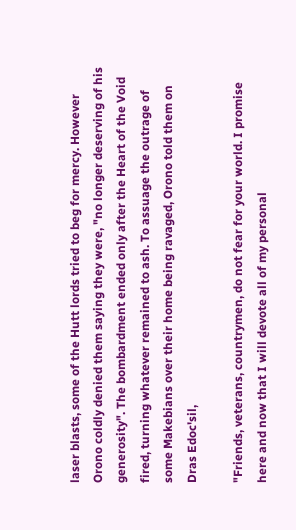laser blasts, some of the Hutt lords tried to beg for mercy. However Orono coldly denied them saying they were, "no longer deserving of his generosity". The bombardment ended only after the Heart of the Void fired, turning whatever remained to ash. To assuage the outrage of some Makebians over their home being ravaged, Orono told them on Dras Edoc'sil,

"Friends, veterans, countrymen, do not fear for your world. I promise here and now that I will devote all of my personal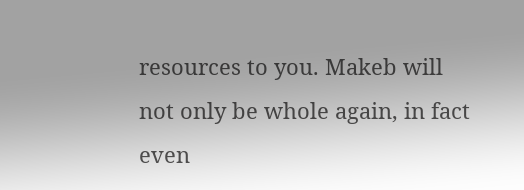resources to you. Makeb will not only be whole again, in fact even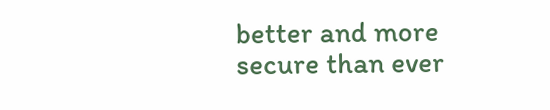better and more secure than ever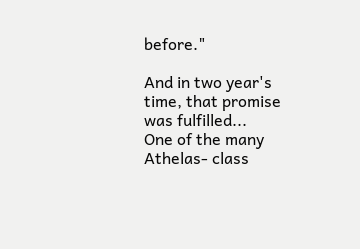before."

And in two year's time, that promise was fulfilled...
One of the many Athelas- class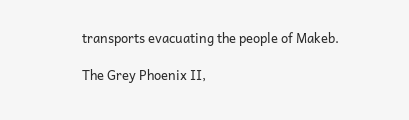transports evacuating the people of Makeb.

The Grey Phoenix II,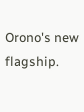Orono's new flagship.